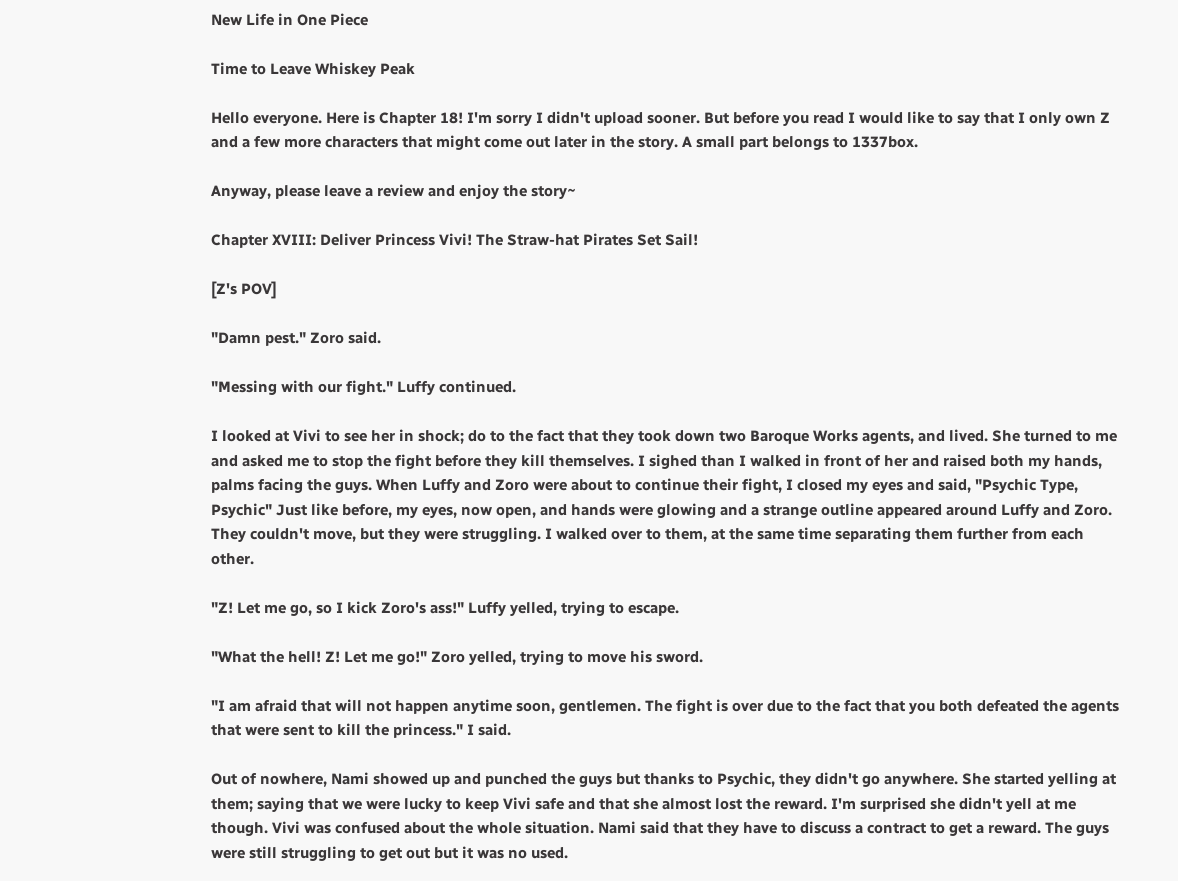New Life in One Piece

Time to Leave Whiskey Peak

Hello everyone. Here is Chapter 18! I'm sorry I didn't upload sooner. But before you read I would like to say that I only own Z and a few more characters that might come out later in the story. A small part belongs to 1337box.

Anyway, please leave a review and enjoy the story~

Chapter XVIII: Deliver Princess Vivi! The Straw-hat Pirates Set Sail!

[Z's POV]

"Damn pest." Zoro said.

"Messing with our fight." Luffy continued.

I looked at Vivi to see her in shock; do to the fact that they took down two Baroque Works agents, and lived. She turned to me and asked me to stop the fight before they kill themselves. I sighed than I walked in front of her and raised both my hands, palms facing the guys. When Luffy and Zoro were about to continue their fight, I closed my eyes and said, "Psychic Type, Psychic" Just like before, my eyes, now open, and hands were glowing and a strange outline appeared around Luffy and Zoro. They couldn't move, but they were struggling. I walked over to them, at the same time separating them further from each other.

"Z! Let me go, so I kick Zoro's ass!" Luffy yelled, trying to escape.

"What the hell! Z! Let me go!" Zoro yelled, trying to move his sword.

"I am afraid that will not happen anytime soon, gentlemen. The fight is over due to the fact that you both defeated the agents that were sent to kill the princess." I said.

Out of nowhere, Nami showed up and punched the guys but thanks to Psychic, they didn't go anywhere. She started yelling at them; saying that we were lucky to keep Vivi safe and that she almost lost the reward. I'm surprised she didn't yell at me though. Vivi was confused about the whole situation. Nami said that they have to discuss a contract to get a reward. The guys were still struggling to get out but it was no used.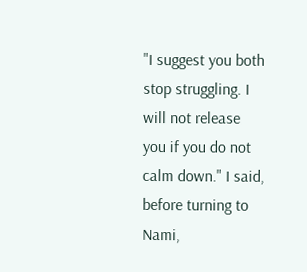"I suggest you both stop struggling. I will not release you if you do not calm down." I said, before turning to Nami,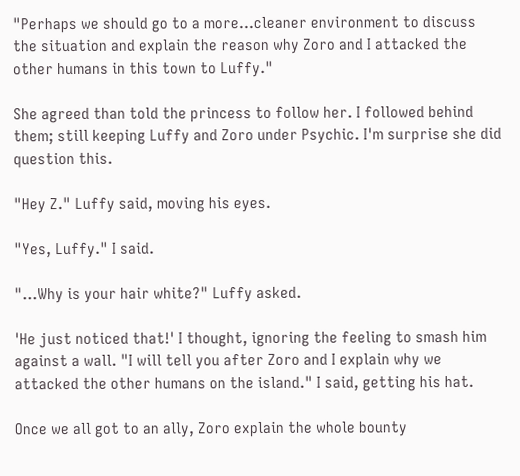"Perhaps we should go to a more…cleaner environment to discuss the situation and explain the reason why Zoro and I attacked the other humans in this town to Luffy."

She agreed than told the princess to follow her. I followed behind them; still keeping Luffy and Zoro under Psychic. I'm surprise she did question this.

"Hey Z." Luffy said, moving his eyes.

"Yes, Luffy." I said.

"…Why is your hair white?" Luffy asked.

'He just noticed that!' I thought, ignoring the feeling to smash him against a wall. "I will tell you after Zoro and I explain why we attacked the other humans on the island." I said, getting his hat.

Once we all got to an ally, Zoro explain the whole bounty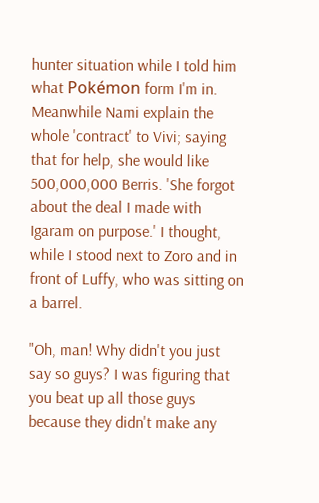hunter situation while I told him what Pokémon form I'm in. Meanwhile Nami explain the whole 'contract' to Vivi; saying that for help, she would like 500,000,000 Berris. 'She forgot about the deal I made with Igaram on purpose.' I thought, while I stood next to Zoro and in front of Luffy, who was sitting on a barrel.

"Oh, man! Why didn't you just say so guys? I was figuring that you beat up all those guys because they didn't make any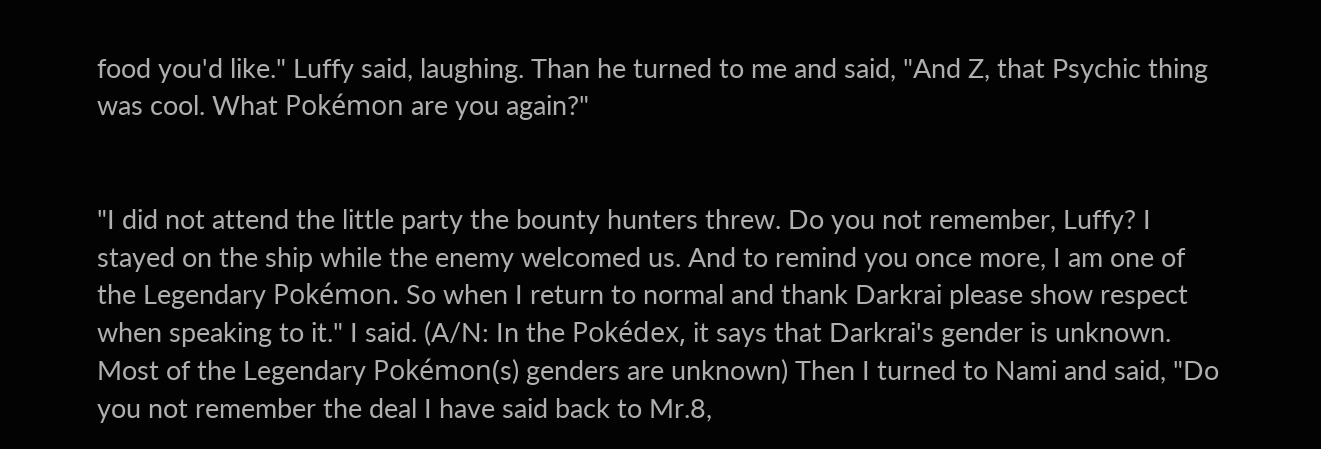food you'd like." Luffy said, laughing. Than he turned to me and said, "And Z, that Psychic thing was cool. What Pokémon are you again?"


"I did not attend the little party the bounty hunters threw. Do you not remember, Luffy? I stayed on the ship while the enemy welcomed us. And to remind you once more, I am one of the Legendary Pokémon. So when I return to normal and thank Darkrai please show respect when speaking to it." I said. (A/N: In the Pokédex, it says that Darkrai's gender is unknown. Most of the Legendary Pokémon(s) genders are unknown) Then I turned to Nami and said, "Do you not remember the deal I have said back to Mr.8,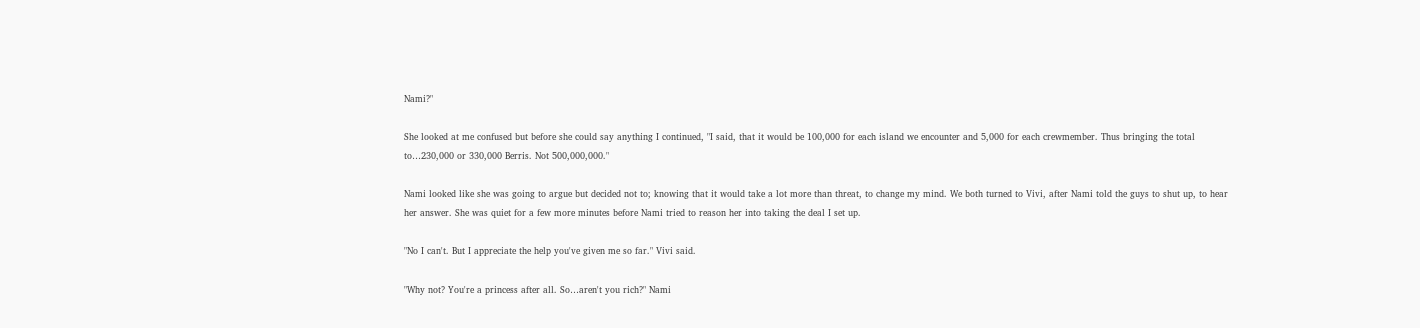Nami?"

She looked at me confused but before she could say anything I continued, "I said, that it would be 100,000 for each island we encounter and 5,000 for each crewmember. Thus bringing the total to…230,000 or 330,000 Berris. Not 500,000,000."

Nami looked like she was going to argue but decided not to; knowing that it would take a lot more than threat, to change my mind. We both turned to Vivi, after Nami told the guys to shut up, to hear her answer. She was quiet for a few more minutes before Nami tried to reason her into taking the deal I set up.

"No I can't. But I appreciate the help you've given me so far." Vivi said.

"Why not? You're a princess after all. So…aren't you rich?" Nami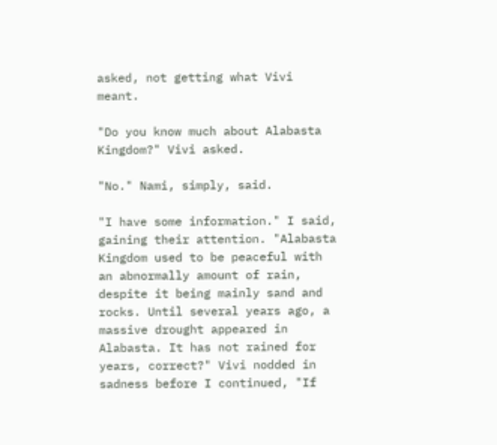asked, not getting what Vivi meant.

"Do you know much about Alabasta Kingdom?" Vivi asked.

"No." Nami, simply, said.

"I have some information." I said, gaining their attention. "Alabasta Kingdom used to be peaceful with an abnormally amount of rain, despite it being mainly sand and rocks. Until several years ago, a massive drought appeared in Alabasta. It has not rained for years, correct?" Vivi nodded in sadness before I continued, "If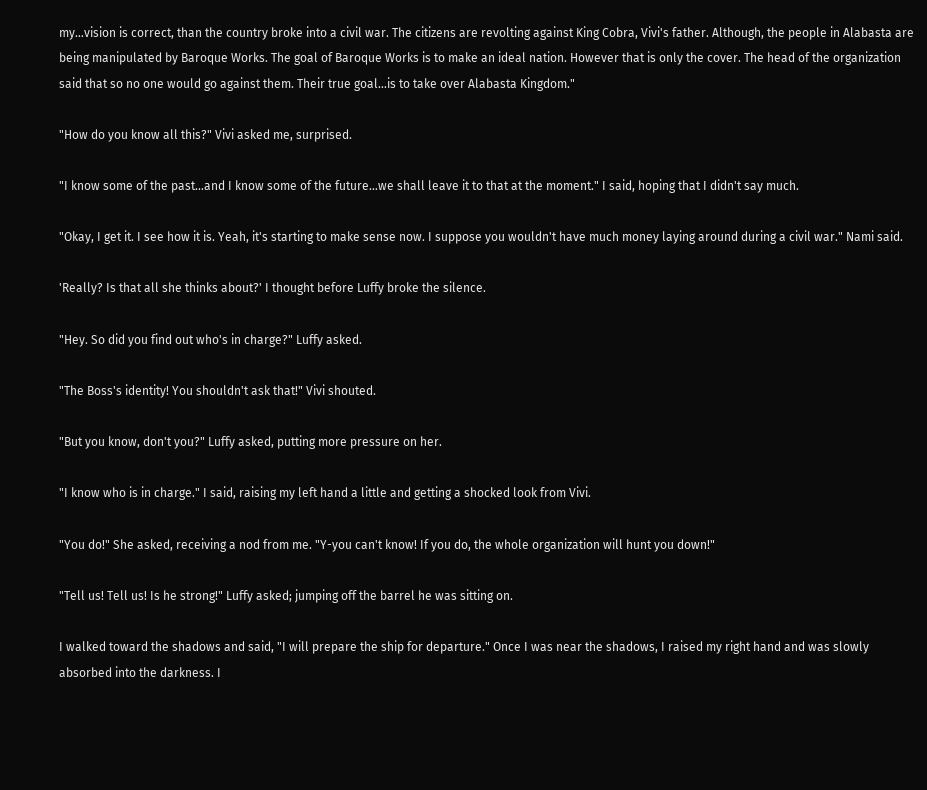my…vision is correct, than the country broke into a civil war. The citizens are revolting against King Cobra, Vivi's father. Although, the people in Alabasta are being manipulated by Baroque Works. The goal of Baroque Works is to make an ideal nation. However that is only the cover. The head of the organization said that so no one would go against them. Their true goal…is to take over Alabasta Kingdom."

"How do you know all this?" Vivi asked me, surprised.

"I know some of the past…and I know some of the future…we shall leave it to that at the moment." I said, hoping that I didn't say much.

"Okay, I get it. I see how it is. Yeah, it's starting to make sense now. I suppose you wouldn't have much money laying around during a civil war." Nami said.

'Really? Is that all she thinks about?' I thought before Luffy broke the silence.

"Hey. So did you find out who's in charge?" Luffy asked.

"The Boss's identity! You shouldn't ask that!" Vivi shouted.

"But you know, don't you?" Luffy asked, putting more pressure on her.

"I know who is in charge." I said, raising my left hand a little and getting a shocked look from Vivi.

"You do!" She asked, receiving a nod from me. "Y-you can't know! If you do, the whole organization will hunt you down!"

"Tell us! Tell us! Is he strong!" Luffy asked; jumping off the barrel he was sitting on.

I walked toward the shadows and said, "I will prepare the ship for departure." Once I was near the shadows, I raised my right hand and was slowly absorbed into the darkness. I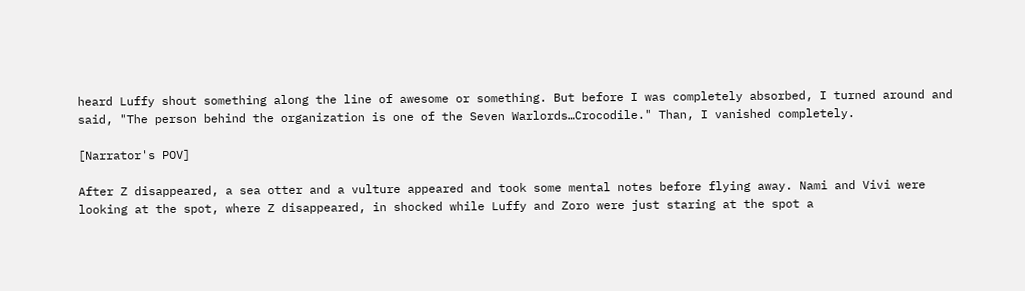heard Luffy shout something along the line of awesome or something. But before I was completely absorbed, I turned around and said, "The person behind the organization is one of the Seven Warlords…Crocodile." Than, I vanished completely.

[Narrator's POV]

After Z disappeared, a sea otter and a vulture appeared and took some mental notes before flying away. Nami and Vivi were looking at the spot, where Z disappeared, in shocked while Luffy and Zoro were just staring at the spot a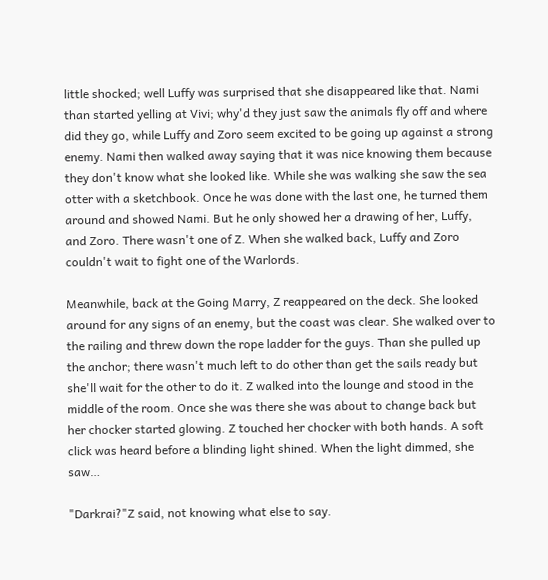little shocked; well Luffy was surprised that she disappeared like that. Nami than started yelling at Vivi; why'd they just saw the animals fly off and where did they go, while Luffy and Zoro seem excited to be going up against a strong enemy. Nami then walked away saying that it was nice knowing them because they don't know what she looked like. While she was walking she saw the sea otter with a sketchbook. Once he was done with the last one, he turned them around and showed Nami. But he only showed her a drawing of her, Luffy, and Zoro. There wasn't one of Z. When she walked back, Luffy and Zoro couldn't wait to fight one of the Warlords.

Meanwhile, back at the Going Marry, Z reappeared on the deck. She looked around for any signs of an enemy, but the coast was clear. She walked over to the railing and threw down the rope ladder for the guys. Than she pulled up the anchor; there wasn't much left to do other than get the sails ready but she'll wait for the other to do it. Z walked into the lounge and stood in the middle of the room. Once she was there she was about to change back but her chocker started glowing. Z touched her chocker with both hands. A soft click was heard before a blinding light shined. When the light dimmed, she saw…

"Darkrai?"Z said, not knowing what else to say.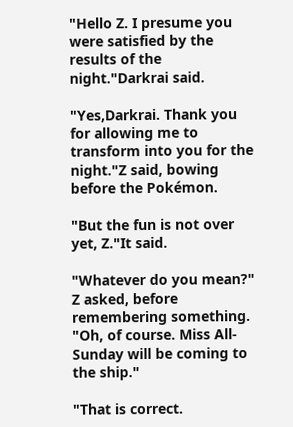"Hello Z. I presume you were satisfied by the results of the night."Darkrai said.

"Yes,Darkrai. Thank you for allowing me to transform into you for the night."Z said, bowing before the Pokémon.

"But the fun is not over yet, Z."It said.

"Whatever do you mean?" Z asked, before remembering something. "Oh, of course. Miss All-Sunday will be coming to the ship."

"That is correct.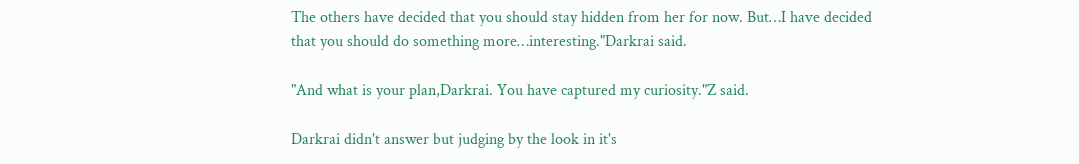The others have decided that you should stay hidden from her for now. But…I have decided that you should do something more…interesting."Darkrai said.

"And what is your plan,Darkrai. You have captured my curiosity."Z said.

Darkrai didn't answer but judging by the look in it's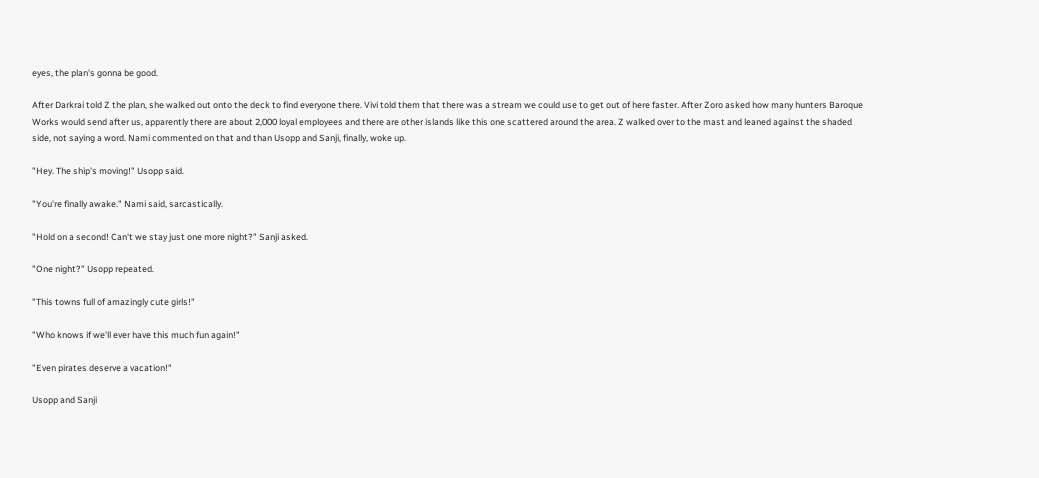eyes, the plan's gonna be good.

After Darkrai told Z the plan, she walked out onto the deck to find everyone there. Vivi told them that there was a stream we could use to get out of here faster. After Zoro asked how many hunters Baroque Works would send after us, apparently there are about 2,000 loyal employees and there are other islands like this one scattered around the area. Z walked over to the mast and leaned against the shaded side, not saying a word. Nami commented on that and than Usopp and Sanji, finally, woke up.

"Hey. The ship's moving!" Usopp said.

"You're finally awake." Nami said, sarcastically.

"Hold on a second! Can't we stay just one more night?" Sanji asked.

"One night?" Usopp repeated.

"This towns full of amazingly cute girls!"

"Who knows if we'll ever have this much fun again!"

"Even pirates deserve a vacation!"

Usopp and Sanji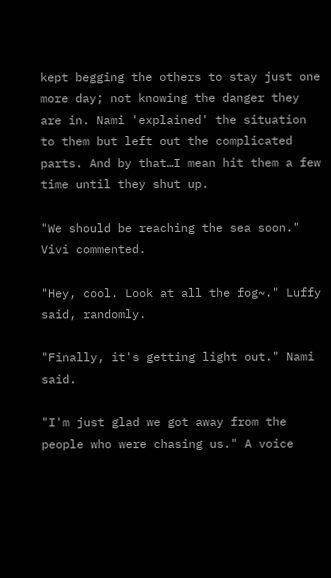kept begging the others to stay just one more day; not knowing the danger they are in. Nami 'explained' the situation to them but left out the complicated parts. And by that…I mean hit them a few time until they shut up.

"We should be reaching the sea soon." Vivi commented.

"Hey, cool. Look at all the fog~." Luffy said, randomly.

"Finally, it's getting light out." Nami said.

"I'm just glad we got away from the people who were chasing us." A voice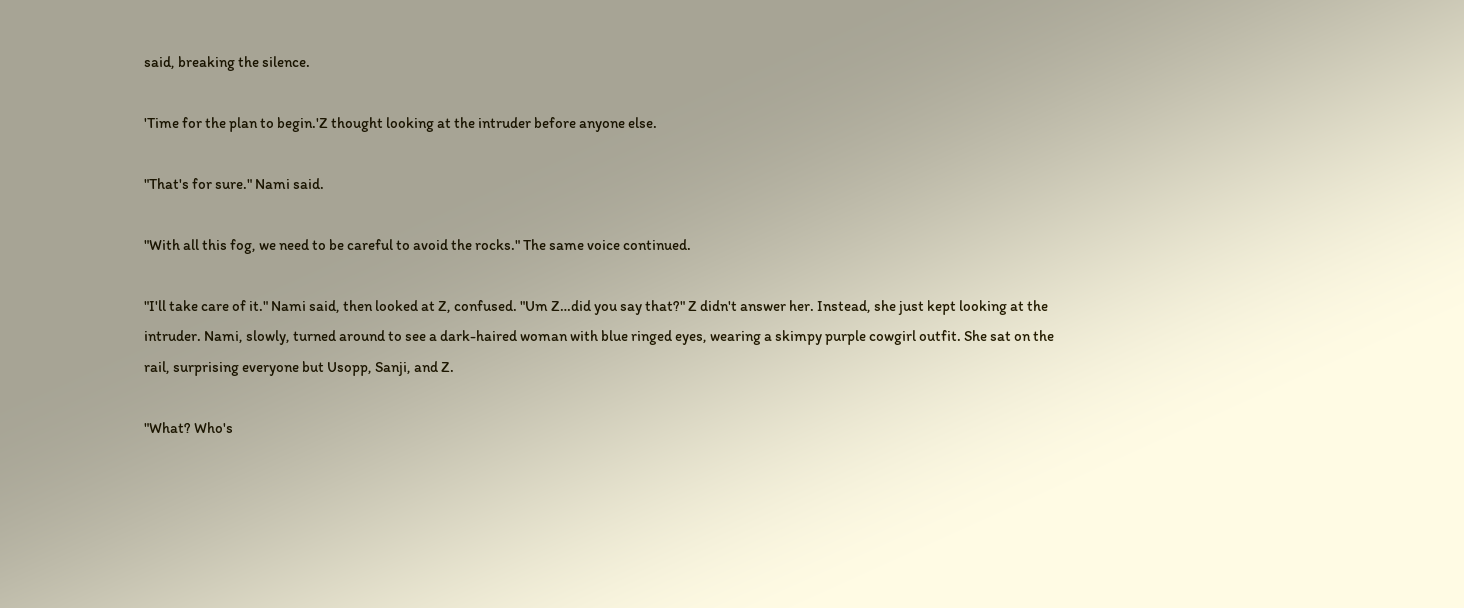said, breaking the silence.

'Time for the plan to begin.'Z thought looking at the intruder before anyone else.

"That's for sure." Nami said.

"With all this fog, we need to be careful to avoid the rocks." The same voice continued.

"I'll take care of it." Nami said, then looked at Z, confused. "Um Z…did you say that?" Z didn't answer her. Instead, she just kept looking at the intruder. Nami, slowly, turned around to see a dark-haired woman with blue ringed eyes, wearing a skimpy purple cowgirl outfit. She sat on the rail, surprising everyone but Usopp, Sanji, and Z.

"What? Who's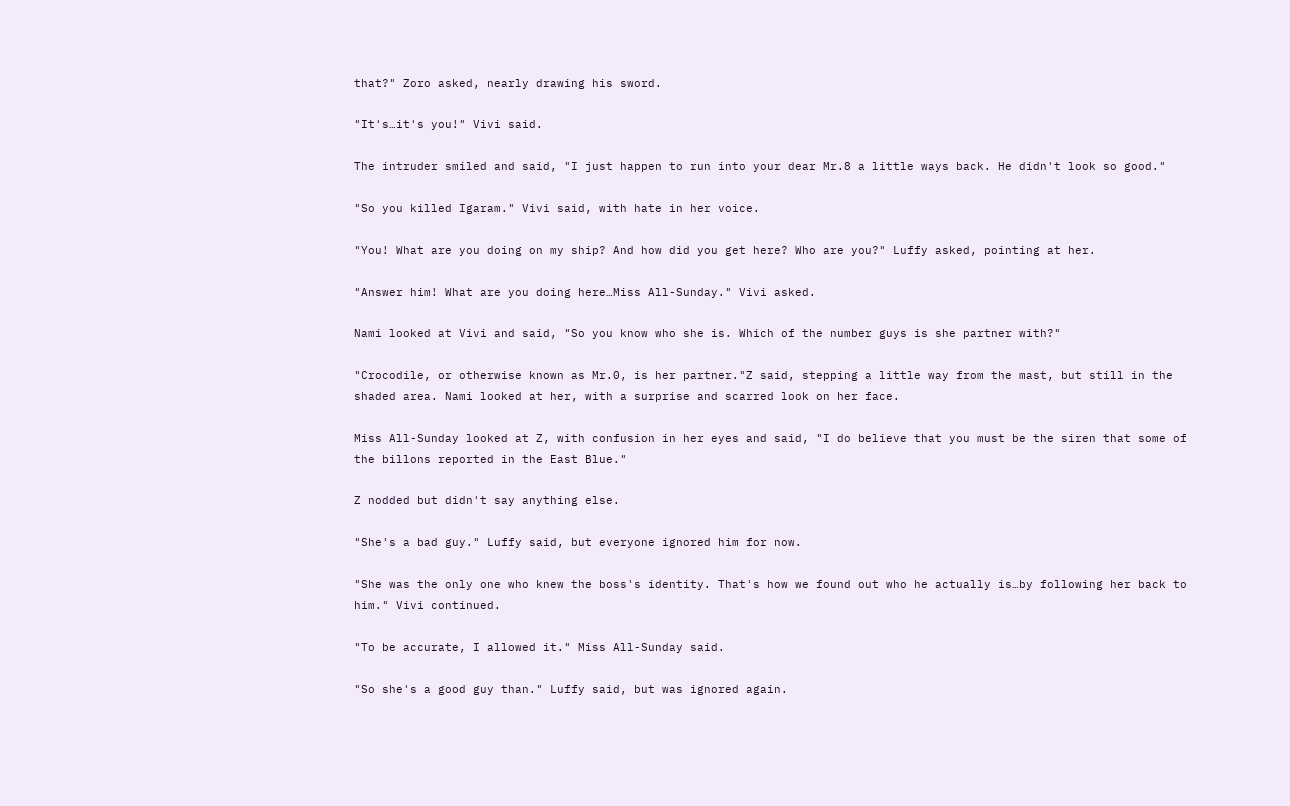that?" Zoro asked, nearly drawing his sword.

"It's…it's you!" Vivi said.

The intruder smiled and said, "I just happen to run into your dear Mr.8 a little ways back. He didn't look so good."

"So you killed Igaram." Vivi said, with hate in her voice.

"You! What are you doing on my ship? And how did you get here? Who are you?" Luffy asked, pointing at her.

"Answer him! What are you doing here…Miss All-Sunday." Vivi asked.

Nami looked at Vivi and said, "So you know who she is. Which of the number guys is she partner with?"

"Crocodile, or otherwise known as Mr.0, is her partner."Z said, stepping a little way from the mast, but still in the shaded area. Nami looked at her, with a surprise and scarred look on her face.

Miss All-Sunday looked at Z, with confusion in her eyes and said, "I do believe that you must be the siren that some of the billons reported in the East Blue."

Z nodded but didn't say anything else.

"She's a bad guy." Luffy said, but everyone ignored him for now.

"She was the only one who knew the boss's identity. That's how we found out who he actually is…by following her back to him." Vivi continued.

"To be accurate, I allowed it." Miss All-Sunday said.

"So she's a good guy than." Luffy said, but was ignored again.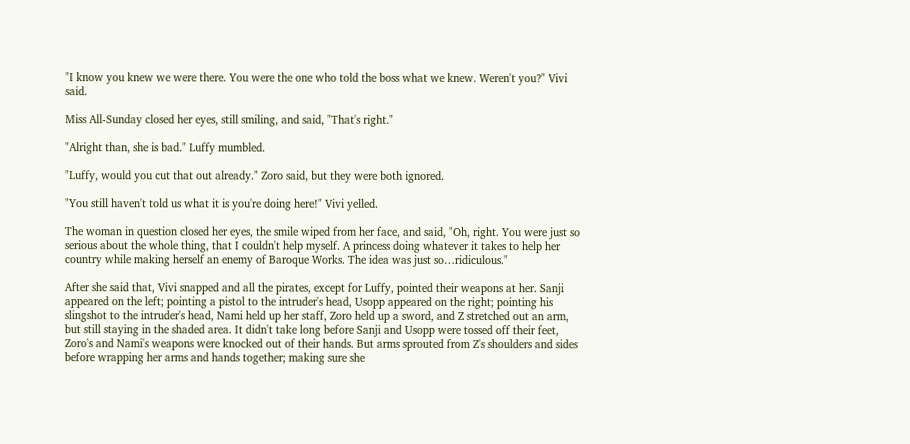"I know you knew we were there. You were the one who told the boss what we knew. Weren't you?" Vivi said.

Miss All-Sunday closed her eyes, still smiling, and said, "That's right."

"Alright than, she is bad." Luffy mumbled.

"Luffy, would you cut that out already." Zoro said, but they were both ignored.

"You still haven't told us what it is you're doing here!" Vivi yelled.

The woman in question closed her eyes, the smile wiped from her face, and said, "Oh, right. You were just so serious about the whole thing, that I couldn't help myself. A princess doing whatever it takes to help her country while making herself an enemy of Baroque Works. The idea was just so…ridiculous."

After she said that, Vivi snapped and all the pirates, except for Luffy, pointed their weapons at her. Sanji appeared on the left; pointing a pistol to the intruder's head, Usopp appeared on the right; pointing his slingshot to the intruder's head, Nami held up her staff, Zoro held up a sword, and Z stretched out an arm, but still staying in the shaded area. It didn't take long before Sanji and Usopp were tossed off their feet, Zoro's and Nami's weapons were knocked out of their hands. But arms sprouted from Z's shoulders and sides before wrapping her arms and hands together; making sure she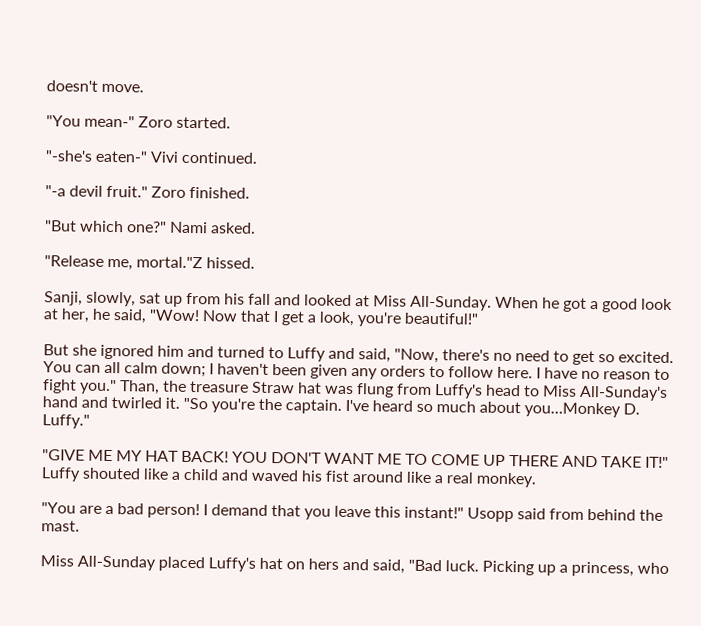doesn't move.

"You mean-" Zoro started.

"-she's eaten-" Vivi continued.

"-a devil fruit." Zoro finished.

"But which one?" Nami asked.

"Release me, mortal."Z hissed.

Sanji, slowly, sat up from his fall and looked at Miss All-Sunday. When he got a good look at her, he said, "Wow! Now that I get a look, you're beautiful!"

But she ignored him and turned to Luffy and said, "Now, there's no need to get so excited. You can all calm down; I haven't been given any orders to follow here. I have no reason to fight you." Than, the treasure Straw hat was flung from Luffy's head to Miss All-Sunday's hand and twirled it. "So you're the captain. I've heard so much about you…Monkey D. Luffy."

"GIVE ME MY HAT BACK! YOU DON'T WANT ME TO COME UP THERE AND TAKE IT!" Luffy shouted like a child and waved his fist around like a real monkey.

"You are a bad person! I demand that you leave this instant!" Usopp said from behind the mast.

Miss All-Sunday placed Luffy's hat on hers and said, "Bad luck. Picking up a princess, who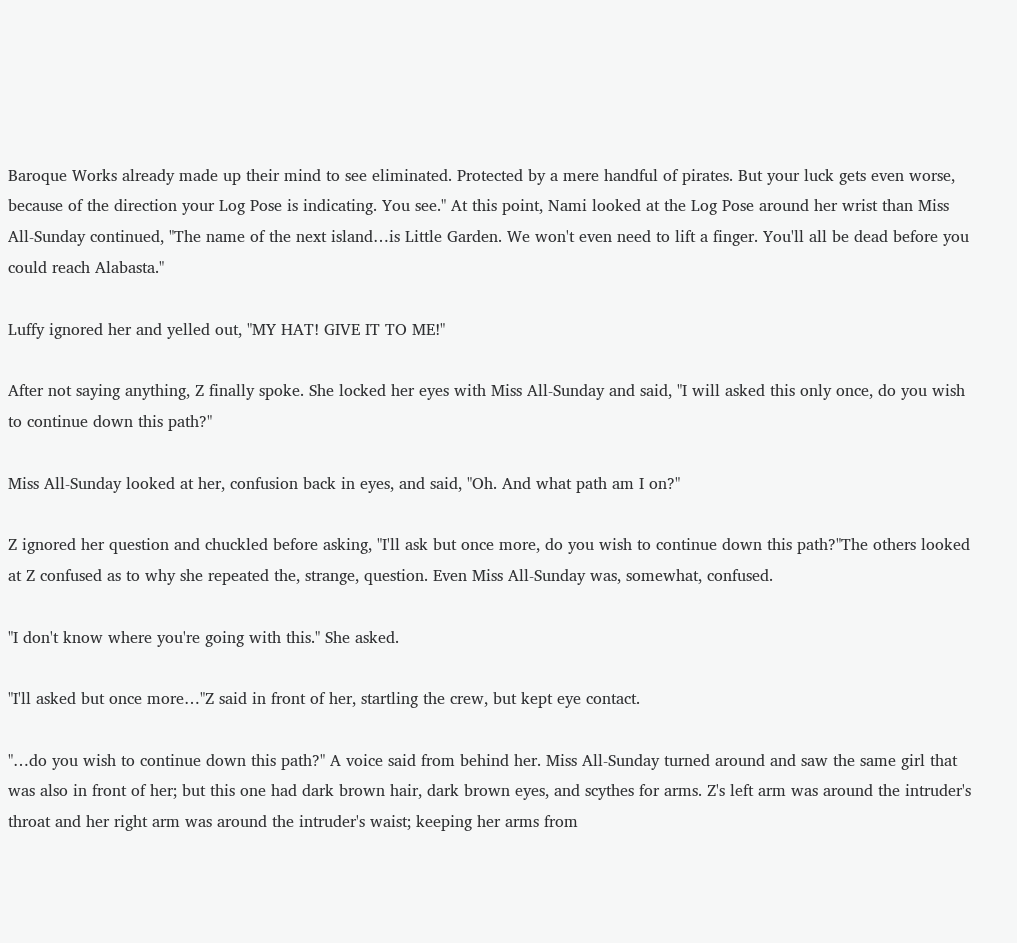Baroque Works already made up their mind to see eliminated. Protected by a mere handful of pirates. But your luck gets even worse, because of the direction your Log Pose is indicating. You see." At this point, Nami looked at the Log Pose around her wrist than Miss All-Sunday continued, "The name of the next island…is Little Garden. We won't even need to lift a finger. You'll all be dead before you could reach Alabasta."

Luffy ignored her and yelled out, "MY HAT! GIVE IT TO ME!"

After not saying anything, Z finally spoke. She locked her eyes with Miss All-Sunday and said, "I will asked this only once, do you wish to continue down this path?"

Miss All-Sunday looked at her, confusion back in eyes, and said, "Oh. And what path am I on?"

Z ignored her question and chuckled before asking, "I'll ask but once more, do you wish to continue down this path?"The others looked at Z confused as to why she repeated the, strange, question. Even Miss All-Sunday was, somewhat, confused.

"I don't know where you're going with this." She asked.

"I'll asked but once more…"Z said in front of her, startling the crew, but kept eye contact.

"…do you wish to continue down this path?" A voice said from behind her. Miss All-Sunday turned around and saw the same girl that was also in front of her; but this one had dark brown hair, dark brown eyes, and scythes for arms. Z's left arm was around the intruder's throat and her right arm was around the intruder's waist; keeping her arms from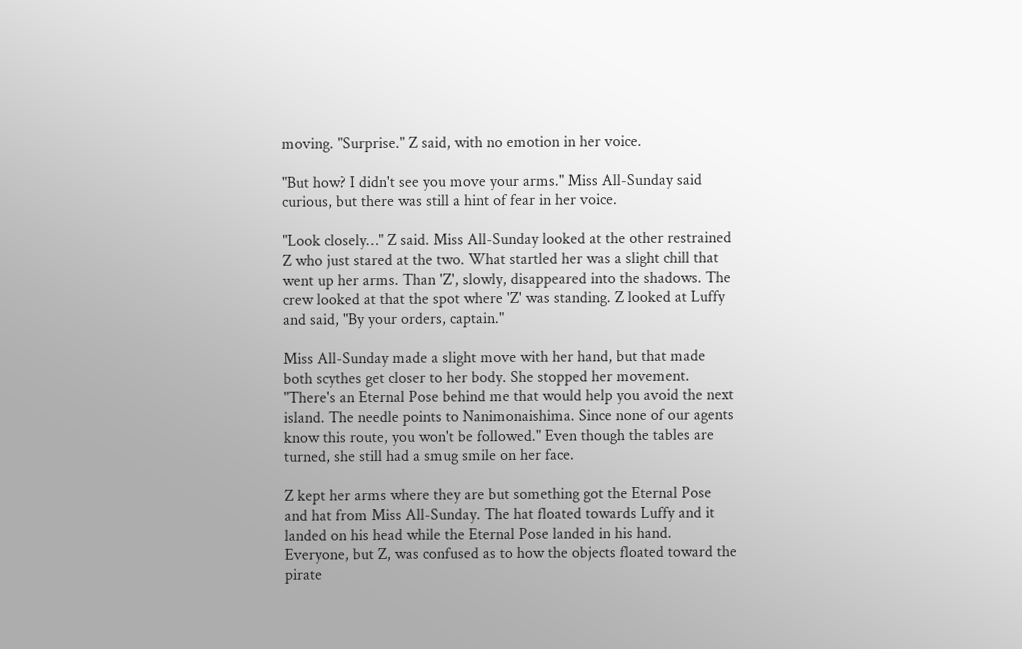moving. "Surprise." Z said, with no emotion in her voice.

"But how? I didn't see you move your arms." Miss All-Sunday said curious, but there was still a hint of fear in her voice.

"Look closely…" Z said. Miss All-Sunday looked at the other restrained Z who just stared at the two. What startled her was a slight chill that went up her arms. Than 'Z', slowly, disappeared into the shadows. The crew looked at that the spot where 'Z' was standing. Z looked at Luffy and said, "By your orders, captain."

Miss All-Sunday made a slight move with her hand, but that made both scythes get closer to her body. She stopped her movement. "There's an Eternal Pose behind me that would help you avoid the next island. The needle points to Nanimonaishima. Since none of our agents know this route, you won't be followed." Even though the tables are turned, she still had a smug smile on her face.

Z kept her arms where they are but something got the Eternal Pose and hat from Miss All-Sunday. The hat floated towards Luffy and it landed on his head while the Eternal Pose landed in his hand. Everyone, but Z, was confused as to how the objects floated toward the pirate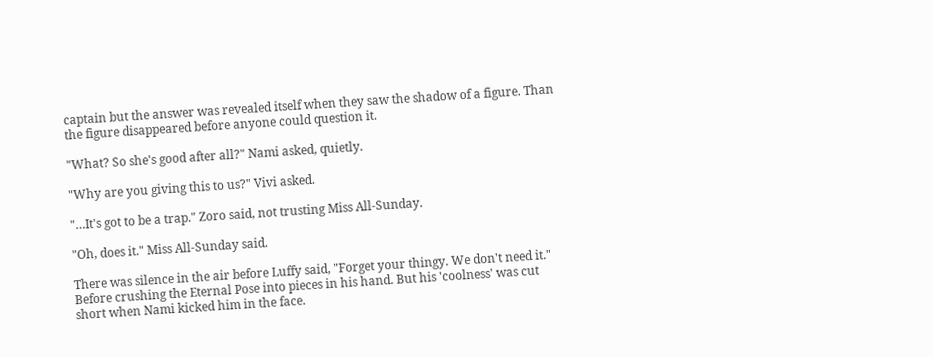captain but the answer was revealed itself when they saw the shadow of a figure. Than the figure disappeared before anyone could question it.

"What? So she's good after all?" Nami asked, quietly.

"Why are you giving this to us?" Vivi asked.

"…It's got to be a trap." Zoro said, not trusting Miss All-Sunday.

"Oh, does it." Miss All-Sunday said.

There was silence in the air before Luffy said, "Forget your thingy. We don't need it." Before crushing the Eternal Pose into pieces in his hand. But his 'coolness' was cut short when Nami kicked him in the face.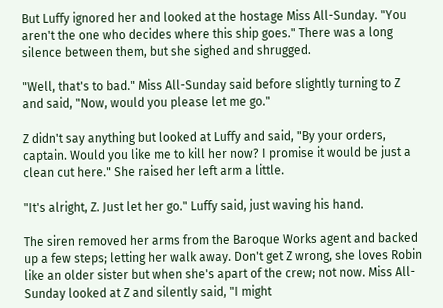But Luffy ignored her and looked at the hostage Miss All-Sunday. "You aren't the one who decides where this ship goes." There was a long silence between them, but she sighed and shrugged.

"Well, that's to bad." Miss All-Sunday said before slightly turning to Z and said, "Now, would you please let me go."

Z didn't say anything but looked at Luffy and said, "By your orders, captain. Would you like me to kill her now? I promise it would be just a clean cut here." She raised her left arm a little.

"It's alright, Z. Just let her go." Luffy said, just waving his hand.

The siren removed her arms from the Baroque Works agent and backed up a few steps; letting her walk away. Don't get Z wrong, she loves Robin like an older sister but when she's apart of the crew; not now. Miss All-Sunday looked at Z and silently said, "I might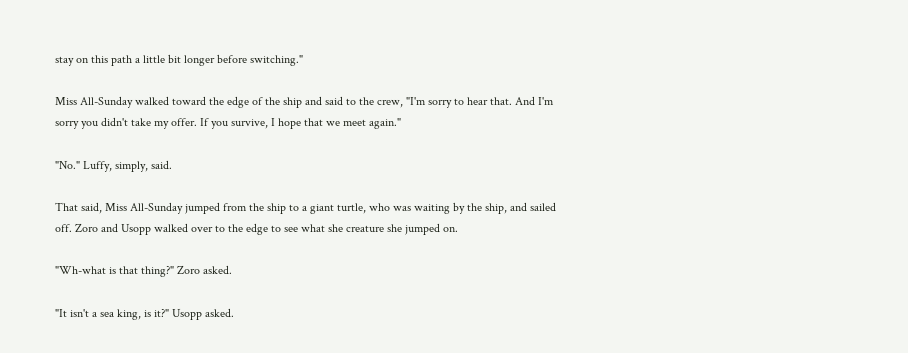stay on this path a little bit longer before switching."

Miss All-Sunday walked toward the edge of the ship and said to the crew, "I'm sorry to hear that. And I'm sorry you didn't take my offer. If you survive, I hope that we meet again."

"No." Luffy, simply, said.

That said, Miss All-Sunday jumped from the ship to a giant turtle, who was waiting by the ship, and sailed off. Zoro and Usopp walked over to the edge to see what she creature she jumped on.

"Wh-what is that thing?" Zoro asked.

"It isn't a sea king, is it?" Usopp asked.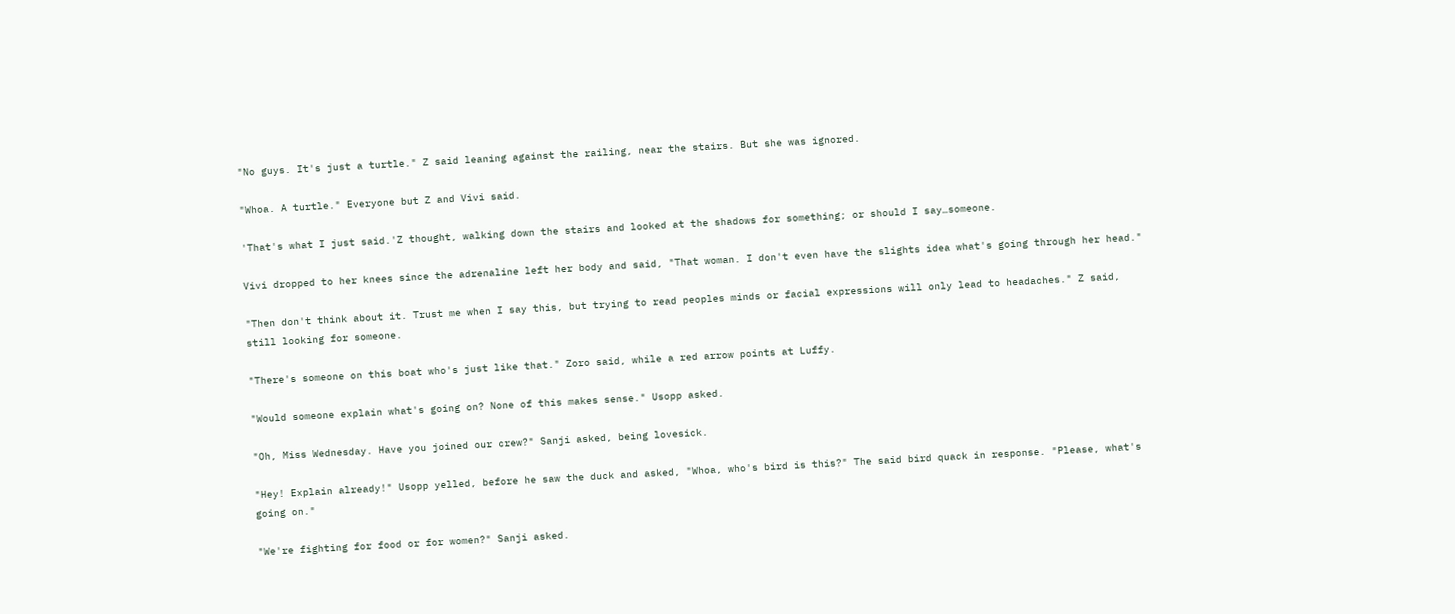"No guys. It's just a turtle." Z said leaning against the railing, near the stairs. But she was ignored.

"Whoa. A turtle." Everyone but Z and Vivi said.

'That's what I just said.'Z thought, walking down the stairs and looked at the shadows for something; or should I say…someone.

Vivi dropped to her knees since the adrenaline left her body and said, "That woman. I don't even have the slights idea what's going through her head."

"Then don't think about it. Trust me when I say this, but trying to read peoples minds or facial expressions will only lead to headaches." Z said, still looking for someone.

"There's someone on this boat who's just like that." Zoro said, while a red arrow points at Luffy.

"Would someone explain what's going on? None of this makes sense." Usopp asked.

"Oh, Miss Wednesday. Have you joined our crew?" Sanji asked, being lovesick.

"Hey! Explain already!" Usopp yelled, before he saw the duck and asked, "Whoa, who's bird is this?" The said bird quack in response. "Please, what's going on."

"We're fighting for food or for women?" Sanji asked.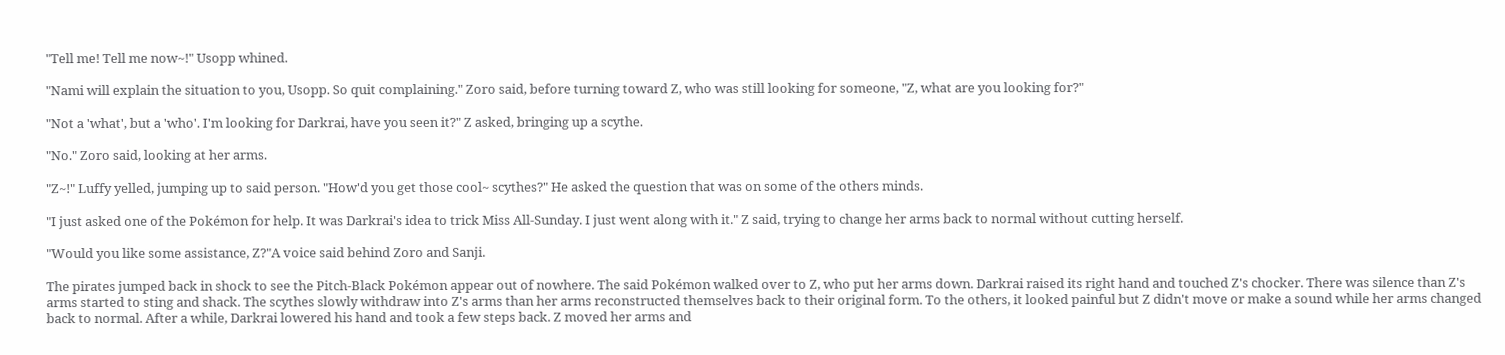"Tell me! Tell me now~!" Usopp whined.

"Nami will explain the situation to you, Usopp. So quit complaining." Zoro said, before turning toward Z, who was still looking for someone, "Z, what are you looking for?"

"Not a 'what', but a 'who'. I'm looking for Darkrai, have you seen it?" Z asked, bringing up a scythe.

"No." Zoro said, looking at her arms.

"Z~!" Luffy yelled, jumping up to said person. "How'd you get those cool~ scythes?" He asked the question that was on some of the others minds.

"I just asked one of the Pokémon for help. It was Darkrai's idea to trick Miss All-Sunday. I just went along with it." Z said, trying to change her arms back to normal without cutting herself.

"Would you like some assistance, Z?"A voice said behind Zoro and Sanji.

The pirates jumped back in shock to see the Pitch-Black Pokémon appear out of nowhere. The said Pokémon walked over to Z, who put her arms down. Darkrai raised its right hand and touched Z's chocker. There was silence than Z's arms started to sting and shack. The scythes slowly withdraw into Z's arms than her arms reconstructed themselves back to their original form. To the others, it looked painful but Z didn't move or make a sound while her arms changed back to normal. After a while, Darkrai lowered his hand and took a few steps back. Z moved her arms and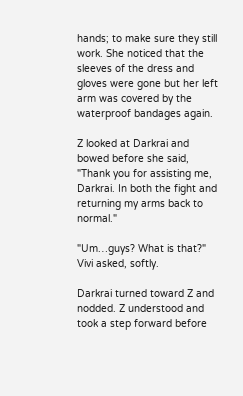hands; to make sure they still work. She noticed that the sleeves of the dress and gloves were gone but her left arm was covered by the waterproof bandages again.

Z looked at Darkrai and bowed before she said, "Thank you for assisting me, Darkrai. In both the fight and returning my arms back to normal."

"Um…guys? What is that?" Vivi asked, softly.

Darkrai turned toward Z and nodded. Z understood and took a step forward before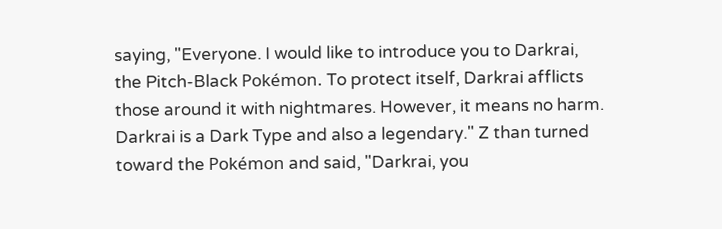saying, "Everyone. I would like to introduce you to Darkrai, the Pitch-Black Pokémon. To protect itself, Darkrai afflicts those around it with nightmares. However, it means no harm. Darkrai is a Dark Type and also a legendary." Z than turned toward the Pokémon and said, "Darkrai, you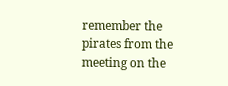remember the pirates from the meeting on the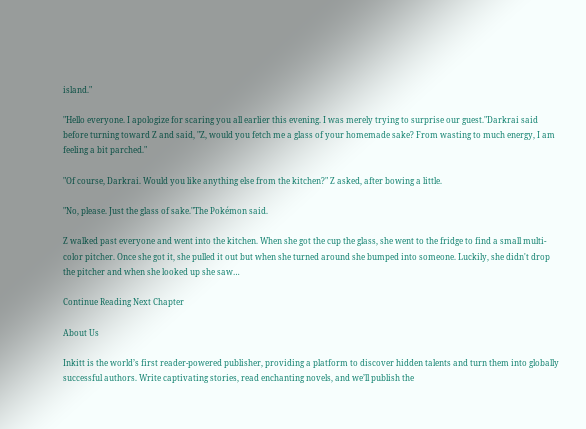island."

"Hello everyone. I apologize for scaring you all earlier this evening. I was merely trying to surprise our guest."Darkrai said before turning toward Z and said, "Z, would you fetch me a glass of your homemade sake? From wasting to much energy, I am feeling a bit parched."

"Of course, Darkrai. Would you like anything else from the kitchen?" Z asked, after bowing a little.

"No, please. Just the glass of sake."The Pokémon said.

Z walked past everyone and went into the kitchen. When she got the cup the glass, she went to the fridge to find a small multi-color pitcher. Once she got it, she pulled it out but when she turned around she bumped into someone. Luckily, she didn't drop the pitcher and when she looked up she saw…

Continue Reading Next Chapter

About Us

Inkitt is the world’s first reader-powered publisher, providing a platform to discover hidden talents and turn them into globally successful authors. Write captivating stories, read enchanting novels, and we’ll publish the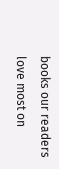books our readers love most on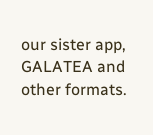our sister app, GALATEA and other formats.